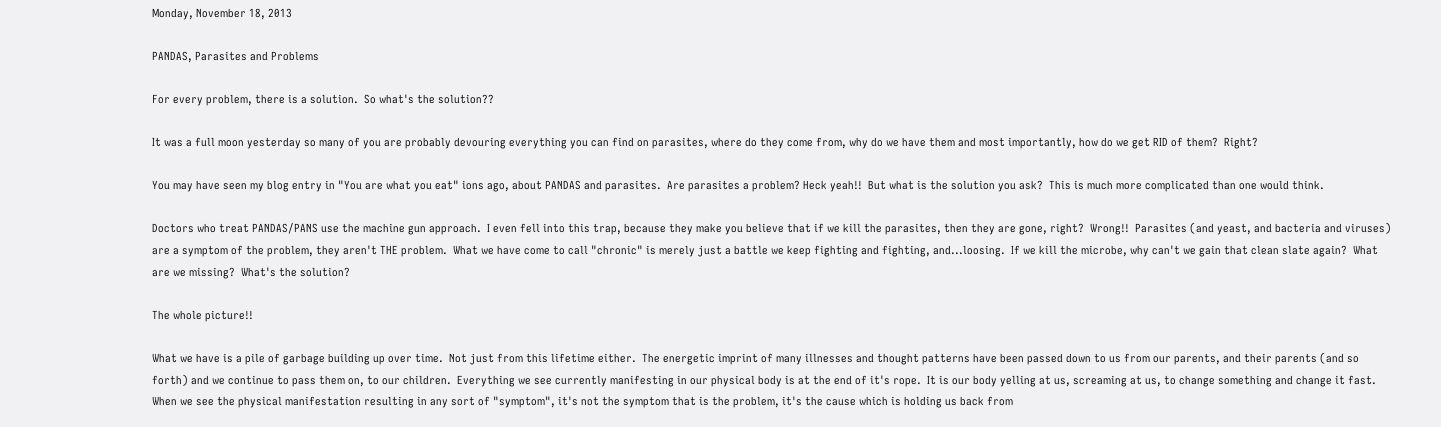Monday, November 18, 2013

PANDAS, Parasites and Problems

For every problem, there is a solution.  So what's the solution??

It was a full moon yesterday so many of you are probably devouring everything you can find on parasites, where do they come from, why do we have them and most importantly, how do we get RID of them?  Right?

You may have seen my blog entry in "You are what you eat" ions ago, about PANDAS and parasites.  Are parasites a problem? Heck yeah!!  But what is the solution you ask?  This is much more complicated than one would think.

Doctors who treat PANDAS/PANS use the machine gun approach.  I even fell into this trap, because they make you believe that if we kill the parasites, then they are gone, right?  Wrong!!  Parasites (and yeast, and bacteria and viruses) are a symptom of the problem, they aren't THE problem.  What we have come to call "chronic" is merely just a battle we keep fighting and fighting, and...loosing.  If we kill the microbe, why can't we gain that clean slate again?  What are we missing?  What's the solution?

The whole picture!!

What we have is a pile of garbage building up over time.  Not just from this lifetime either.  The energetic imprint of many illnesses and thought patterns have been passed down to us from our parents, and their parents (and so forth) and we continue to pass them on, to our children.  Everything we see currently manifesting in our physical body is at the end of it's rope.  It is our body yelling at us, screaming at us, to change something and change it fast.  When we see the physical manifestation resulting in any sort of "symptom", it's not the symptom that is the problem, it's the cause which is holding us back from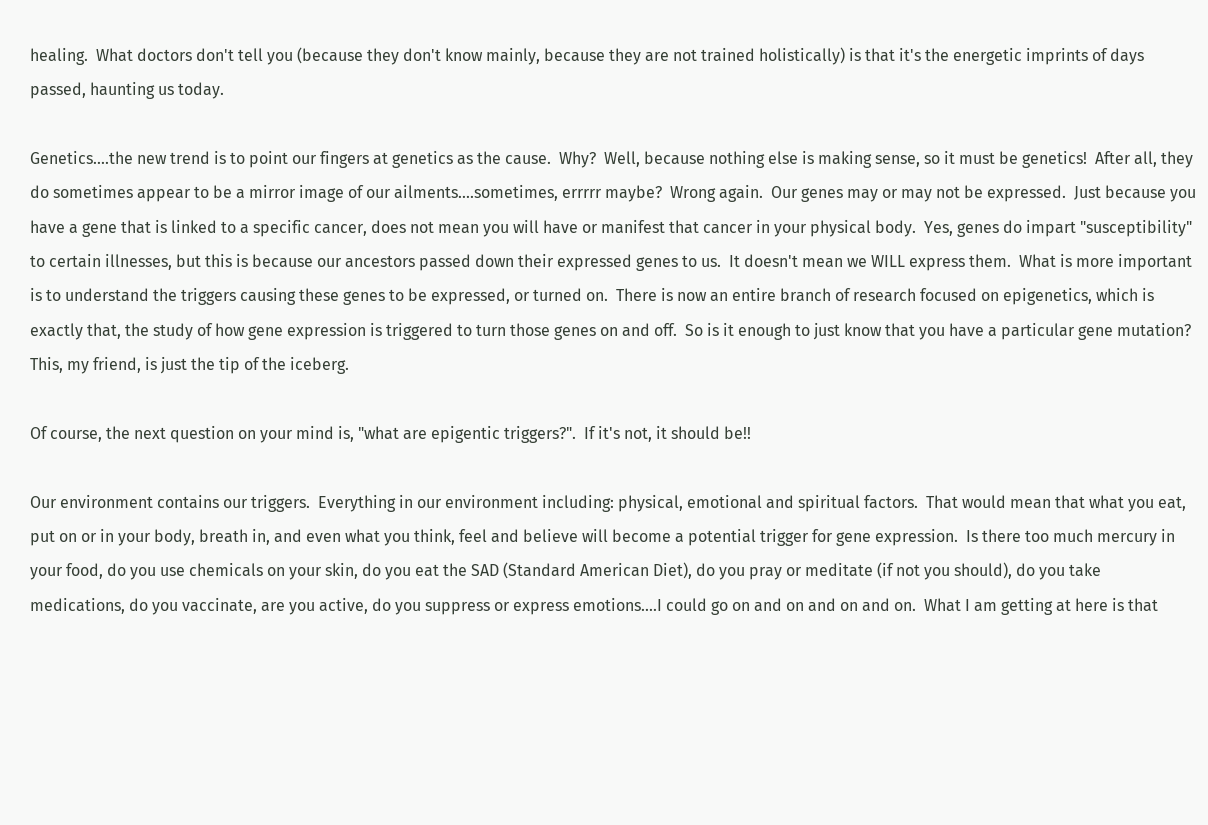healing.  What doctors don't tell you (because they don't know mainly, because they are not trained holistically) is that it's the energetic imprints of days passed, haunting us today.

Genetics....the new trend is to point our fingers at genetics as the cause.  Why?  Well, because nothing else is making sense, so it must be genetics!  After all, they do sometimes appear to be a mirror image of our ailments....sometimes, errrrr maybe?  Wrong again.  Our genes may or may not be expressed.  Just because you have a gene that is linked to a specific cancer, does not mean you will have or manifest that cancer in your physical body.  Yes, genes do impart "susceptibility" to certain illnesses, but this is because our ancestors passed down their expressed genes to us.  It doesn't mean we WILL express them.  What is more important is to understand the triggers causing these genes to be expressed, or turned on.  There is now an entire branch of research focused on epigenetics, which is exactly that, the study of how gene expression is triggered to turn those genes on and off.  So is it enough to just know that you have a particular gene mutation?  This, my friend, is just the tip of the iceberg.

Of course, the next question on your mind is, "what are epigentic triggers?".  If it's not, it should be!!

Our environment contains our triggers.  Everything in our environment including: physical, emotional and spiritual factors.  That would mean that what you eat, put on or in your body, breath in, and even what you think, feel and believe will become a potential trigger for gene expression.  Is there too much mercury in your food, do you use chemicals on your skin, do you eat the SAD (Standard American Diet), do you pray or meditate (if not you should), do you take medications, do you vaccinate, are you active, do you suppress or express emotions....I could go on and on and on and on.  What I am getting at here is that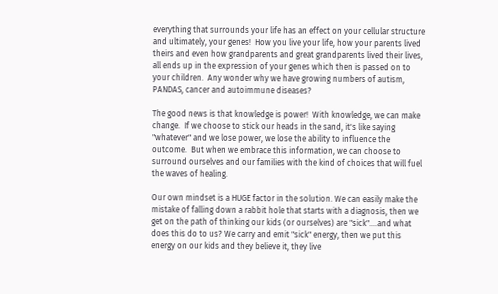everything that surrounds your life has an effect on your cellular structure and ultimately, your genes!  How you live your life, how your parents lived theirs and even how grandparents and great grandparents lived their lives, all ends up in the expression of your genes which then is passed on to your children.  Any wonder why we have growing numbers of autism, PANDAS, cancer and autoimmune diseases?

The good news is that knowledge is power!  With knowledge, we can make change.  If we choose to stick our heads in the sand, it's like saying "whatever" and we lose power, we lose the ability to influence the outcome.  But when we embrace this information, we can choose to surround ourselves and our families with the kind of choices that will fuel the waves of healing.

Our own mindset is a HUGE factor in the solution. We can easily make the mistake of falling down a rabbit hole that starts with a diagnosis, then we get on the path of thinking our kids (or ourselves) are "sick"....and what does this do to us? We carry and emit "sick" energy, then we put this energy on our kids and they believe it, they live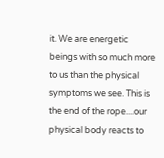it. We are energetic beings with so much more to us than the physical symptoms we see. This is the end of the rope....our physical body reacts to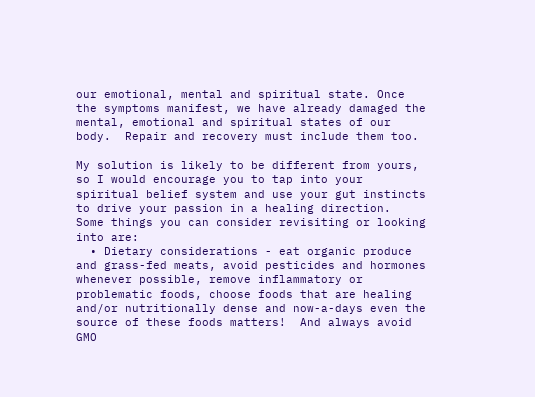our emotional, mental and spiritual state. Once the symptoms manifest, we have already damaged the mental, emotional and spiritual states of our body.  Repair and recovery must include them too.

My solution is likely to be different from yours, so I would encourage you to tap into your spiritual belief system and use your gut instincts to drive your passion in a healing direction.  Some things you can consider revisiting or looking into are:
  • Dietary considerations - eat organic produce and grass-fed meats, avoid pesticides and hormones whenever possible, remove inflammatory or problematic foods, choose foods that are healing and/or nutritionally dense and now-a-days even the source of these foods matters!  And always avoid GMO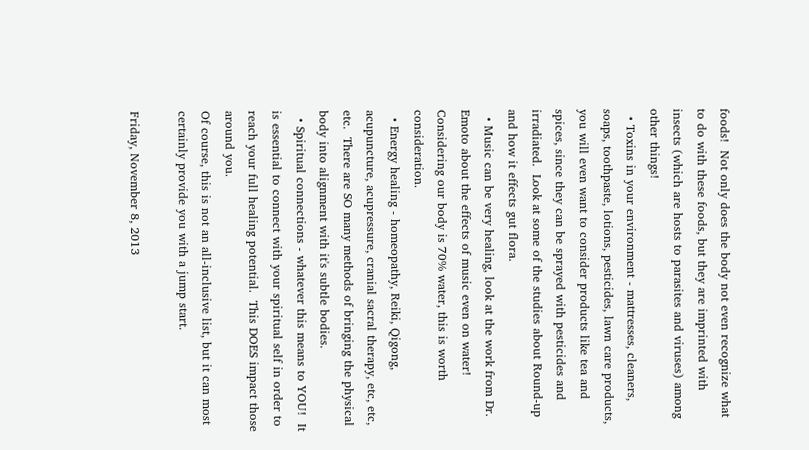foods!  Not only does the body not even recognize what to do with these foods, but they are imprinted with insects (which are hosts to parasites and viruses) among other things!
  • Toxins in your environment - mattresses, cleaners, soaps, toothpaste, lotions, pesticides, lawn care products, you will even want to consider products like tea and spices, since they can be sprayed with pesticides and irradiated.  Look at some of the studies about Round-up and how it effects gut flora.
  • Music can be very healing, look at the work from Dr. Emoto about the effects of music even on water!  Considering our body is 70% water, this is worth consideration.
  • Energy healing - homeopathy, Reiki, Qigong, acupuncture, acupressure, cranial sacral therapy, etc, etc, etc.  There are SO many methods of bringing the physical body into alignment with it's subtle bodies.
  • Spiritual connections - whatever this means to YOU!  It is essential to connect with your spiritual self in order to reach your full healing potential.  This DOES impact those around you.
Of course, this is not an all-inclusive list, but it can most certainly provide you with a jump start.

Friday, November 8, 2013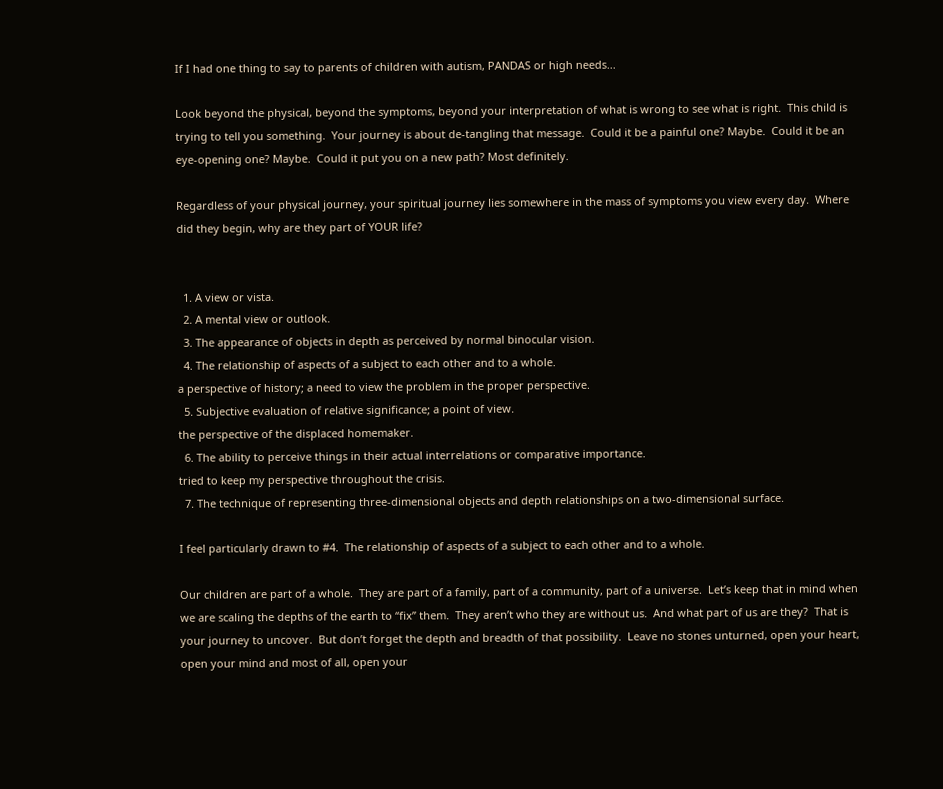If I had one thing to say to parents of children with autism, PANDAS or high needs...

Look beyond the physical, beyond the symptoms, beyond your interpretation of what is wrong to see what is right.  This child is trying to tell you something.  Your journey is about de-tangling that message.  Could it be a painful one? Maybe.  Could it be an eye-opening one? Maybe.  Could it put you on a new path? Most definitely.

Regardless of your physical journey, your spiritual journey lies somewhere in the mass of symptoms you view every day.  Where did they begin, why are they part of YOUR life?


  1. A view or vista.
  2. A mental view or outlook.
  3. The appearance of objects in depth as perceived by normal binocular vision.
  4. The relationship of aspects of a subject to each other and to a whole.
a perspective of history; a need to view the problem in the proper perspective.
  5. Subjective evaluation of relative significance; a point of view.
the perspective of the displaced homemaker.
  6. The ability to perceive things in their actual interrelations or comparative importance.
tried to keep my perspective throughout the crisis.
  7. The technique of representing three-dimensional objects and depth relationships on a two-dimensional surface.

I feel particularly drawn to #4.  The relationship of aspects of a subject to each other and to a whole.

Our children are part of a whole.  They are part of a family, part of a community, part of a universe.  Let’s keep that in mind when we are scaling the depths of the earth to “fix” them.  They aren’t who they are without us.  And what part of us are they?  That is your journey to uncover.  But don’t forget the depth and breadth of that possibility.  Leave no stones unturned, open your heart, open your mind and most of all, open your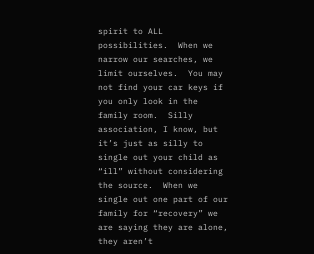spirit to ALL possibilities.  When we narrow our searches, we limit ourselves.  You may not find your car keys if you only look in the family room.  Silly association, I know, but it’s just as silly to single out your child as “ill” without considering the source.  When we single out one part of our family for “recovery” we are saying they are alone, they aren’t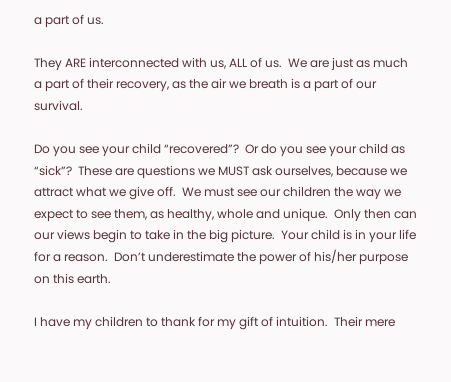a part of us.

They ARE interconnected with us, ALL of us.  We are just as much a part of their recovery, as the air we breath is a part of our survival.

Do you see your child “recovered”?  Or do you see your child as “sick”?  These are questions we MUST ask ourselves, because we attract what we give off.  We must see our children the way we expect to see them, as healthy, whole and unique.  Only then can our views begin to take in the big picture.  Your child is in your life for a reason.  Don’t underestimate the power of his/her purpose on this earth.

I have my children to thank for my gift of intuition.  Their mere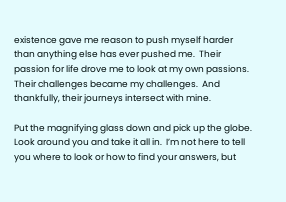existence gave me reason to push myself harder than anything else has ever pushed me.  Their passion for life drove me to look at my own passions.  Their challenges became my challenges.  And thankfully, their journeys intersect with mine.

Put the magnifying glass down and pick up the globe.  Look around you and take it all in.  I’m not here to tell you where to look or how to find your answers, but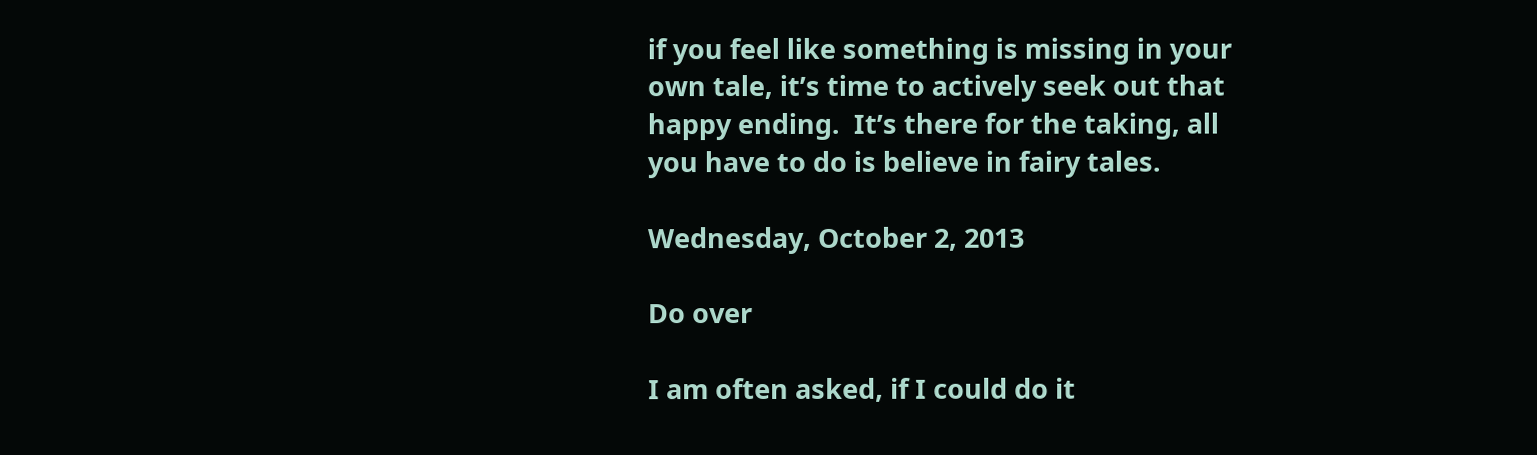if you feel like something is missing in your own tale, it’s time to actively seek out that happy ending.  It’s there for the taking, all you have to do is believe in fairy tales.

Wednesday, October 2, 2013

Do over

I am often asked, if I could do it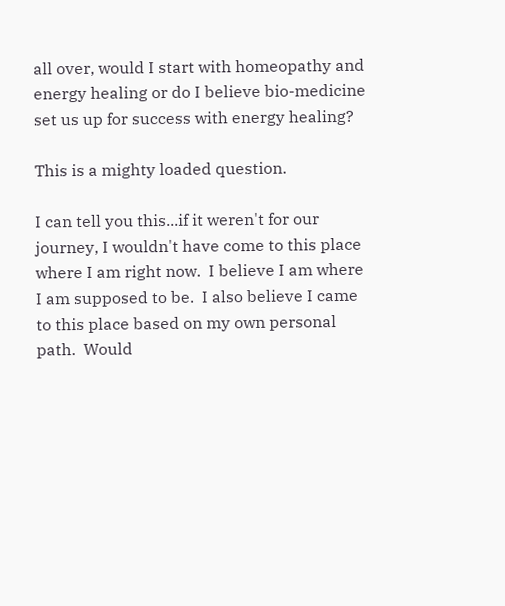all over, would I start with homeopathy and energy healing or do I believe bio-medicine set us up for success with energy healing?

This is a mighty loaded question.

I can tell you this...if it weren't for our journey, I wouldn't have come to this place where I am right now.  I believe I am where I am supposed to be.  I also believe I came to this place based on my own personal path.  Would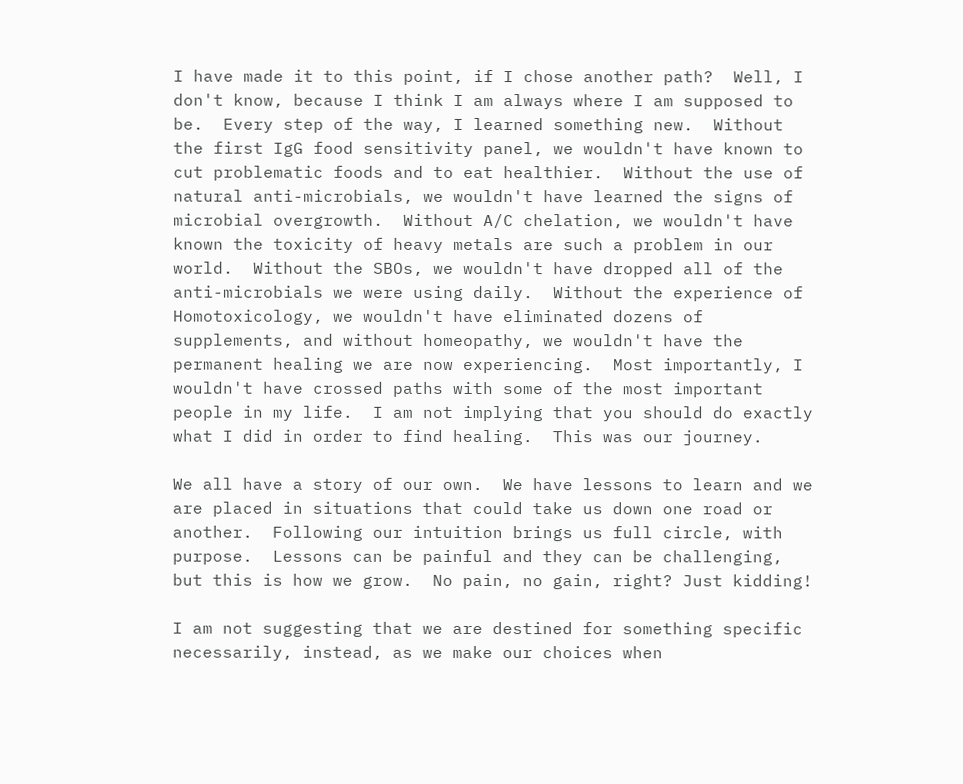I have made it to this point, if I chose another path?  Well, I don't know, because I think I am always where I am supposed to be.  Every step of the way, I learned something new.  Without the first IgG food sensitivity panel, we wouldn't have known to cut problematic foods and to eat healthier.  Without the use of natural anti-microbials, we wouldn't have learned the signs of microbial overgrowth.  Without A/C chelation, we wouldn't have known the toxicity of heavy metals are such a problem in our world.  Without the SBOs, we wouldn't have dropped all of the anti-microbials we were using daily.  Without the experience of Homotoxicology, we wouldn't have eliminated dozens of supplements, and without homeopathy, we wouldn't have the permanent healing we are now experiencing.  Most importantly, I wouldn't have crossed paths with some of the most important people in my life.  I am not implying that you should do exactly what I did in order to find healing.  This was our journey.

We all have a story of our own.  We have lessons to learn and we are placed in situations that could take us down one road or another.  Following our intuition brings us full circle, with purpose.  Lessons can be painful and they can be challenging, but this is how we grow.  No pain, no gain, right? Just kidding!

I am not suggesting that we are destined for something specific necessarily, instead, as we make our choices when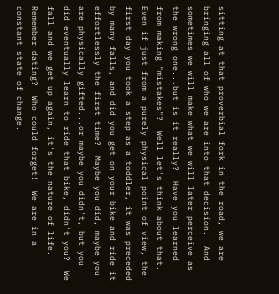sitting at that proverbial fork in the road, we are bringing all of who we are into that decision.  And sometimes we will make what we will later perceive as the wrong one...but is it really?  Have you learned from making "mistakes"?  Well let's think about that.  Even if just from a purely physical point of view, the first day you took a step as a toddler, it was preceded by many falls, and did you get on your bike and ride it effortlessly the first time?  Maybe you did, maybe you are physically gifted...or maybe you didn't, but you did eventually learn to ride that bike, didn't you?  We fall and we get up again, it's the nature of life.  Remember dating?  Who could forget!  We are in a constant state of change.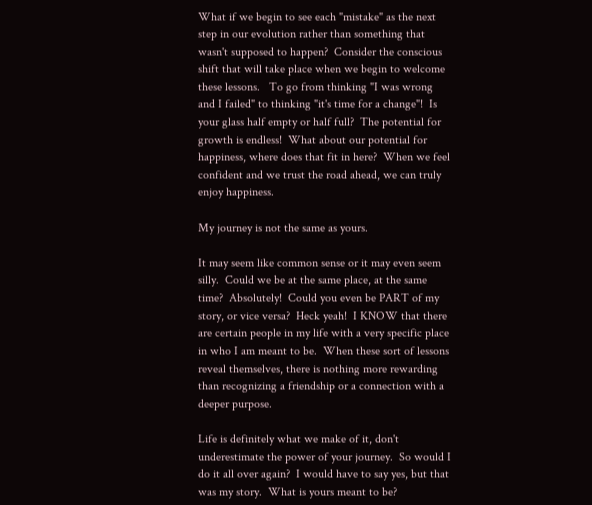What if we begin to see each "mistake" as the next step in our evolution rather than something that wasn't supposed to happen?  Consider the conscious shift that will take place when we begin to welcome these lessons.   To go from thinking "I was wrong and I failed" to thinking "it's time for a change"!  Is your glass half empty or half full?  The potential for growth is endless!  What about our potential for happiness, where does that fit in here?  When we feel confident and we trust the road ahead, we can truly enjoy happiness.

My journey is not the same as yours.

It may seem like common sense or it may even seem silly.  Could we be at the same place, at the same time?  Absolutely!  Could you even be PART of my story, or vice versa?  Heck yeah!  I KNOW that there are certain people in my life with a very specific place in who I am meant to be.  When these sort of lessons reveal themselves, there is nothing more rewarding than recognizing a friendship or a connection with a deeper purpose.

Life is definitely what we make of it, don't underestimate the power of your journey.  So would I do it all over again?  I would have to say yes, but that was my story.  What is yours meant to be?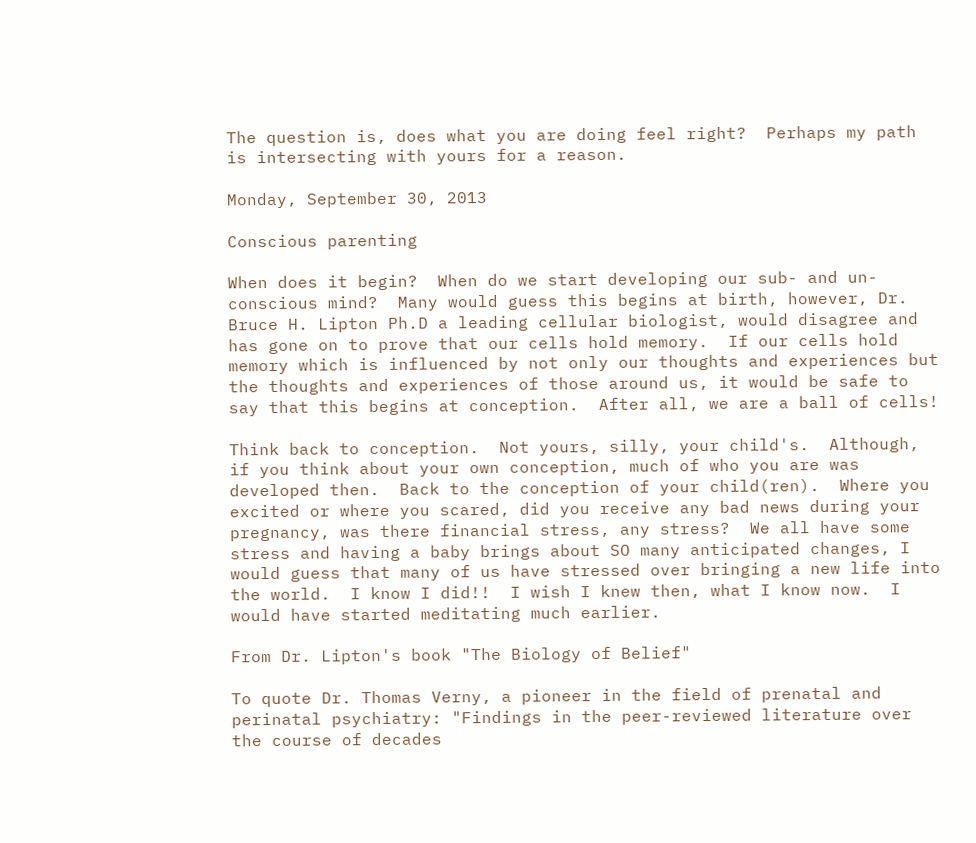The question is, does what you are doing feel right?  Perhaps my path is intersecting with yours for a reason.

Monday, September 30, 2013

Conscious parenting

When does it begin?  When do we start developing our sub- and un-conscious mind?  Many would guess this begins at birth, however, Dr. Bruce H. Lipton Ph.D a leading cellular biologist, would disagree and has gone on to prove that our cells hold memory.  If our cells hold memory which is influenced by not only our thoughts and experiences but the thoughts and experiences of those around us, it would be safe to say that this begins at conception.  After all, we are a ball of cells!

Think back to conception.  Not yours, silly, your child's.  Although, if you think about your own conception, much of who you are was developed then.  Back to the conception of your child(ren).  Where you excited or where you scared, did you receive any bad news during your pregnancy, was there financial stress, any stress?  We all have some stress and having a baby brings about SO many anticipated changes, I would guess that many of us have stressed over bringing a new life into the world.  I know I did!!  I wish I knew then, what I know now.  I would have started meditating much earlier.

From Dr. Lipton's book "The Biology of Belief"

To quote Dr. Thomas Verny, a pioneer in the field of prenatal and perinatal psychiatry: "Findings in the peer-reviewed literature over the course of decades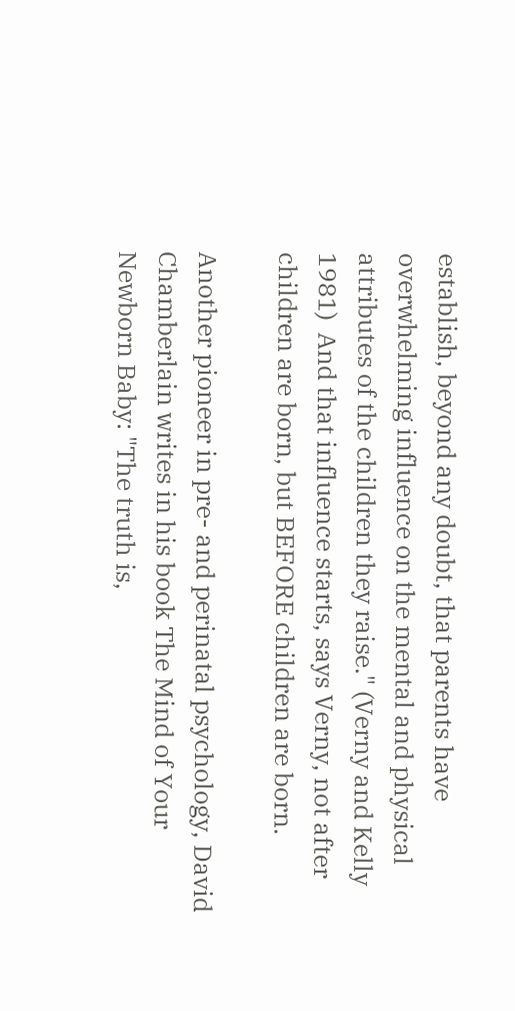establish, beyond any doubt, that parents have overwhelming influence on the mental and physical attributes of the children they raise." (Verny and Kelly 1981)  And that influence starts, says Verny, not after children are born, but BEFORE children are born.

Another pioneer in pre- and perinatal psychology, David Chamberlain writes in his book The Mind of Your Newborn Baby: "The truth is,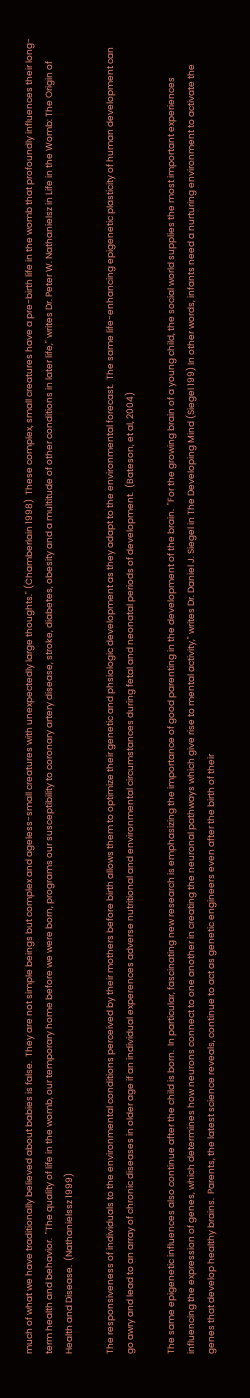much of what we have traditionally believed about babies is false.  They are not simple beings but complex and ageless-small creatures with unexpectedly large thoughts." (Chamberlain 1998)  These complex, small creatures have a pre-birth life in the womb that profoundly influences their long-term health and behavior.  "The quality of life in the womb, our temporary home before we were born, programs our susceptibility to coronary artery disease, stroke, diabetes, obesity and a multitude of other conditions in later life," writes Dr. Peter W. Nathanielsz in Life in the Womb: The Origin of Health and Disease.  (Nathanielssz 1999)

The responsiveness of individuals to the environmental conditions perceived by their mothers before birth allows them to optimize their genetic and phsiologic development as they adapt to the environmental forecast.  The same life-enhancing epigenetic plasticity of human development can go awry and lead to an array of chronic diseases in older age if an individual experences adverse nutritional and environmental circumstances during fetal and neonatal periods of development.  (Bateson, et al, 2004)

The same epigenetic influences also continue after the child is born.  In particular, fascinating new research is emphasizing the importance of good parenting in the development of the brain.  "For the growing brain of a young child, the social world supplies the most important experiences influencing the expression of genes, which determines how neurons connect to one another in creating the neuronal pathways which give rise to mental activity," writes Dr. Daniel J. Siegel in The Developing Mind (Siegel 199) In other words, infants need a nurturing environment to activate the genes that develop healthy brains.  Parents, the latest science reveals, continue to act as genetic engineers even after the birth of their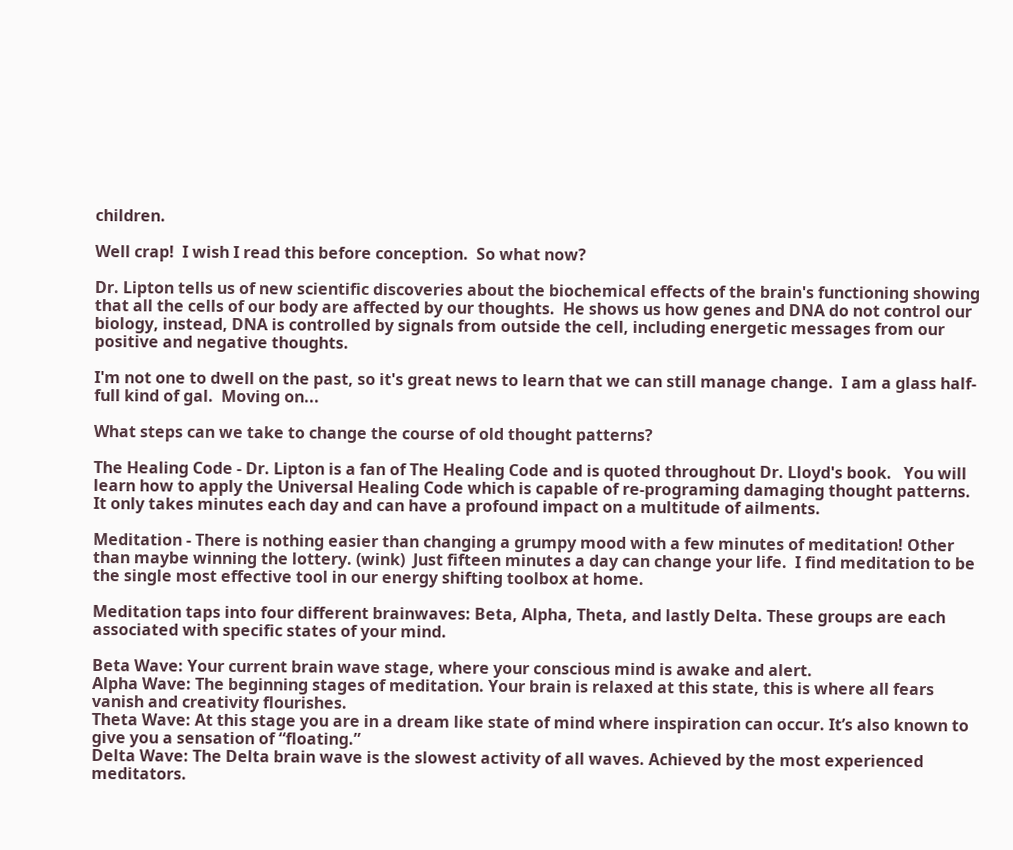children.

Well crap!  I wish I read this before conception.  So what now?

Dr. Lipton tells us of new scientific discoveries about the biochemical effects of the brain's functioning showing that all the cells of our body are affected by our thoughts.  He shows us how genes and DNA do not control our biology, instead, DNA is controlled by signals from outside the cell, including energetic messages from our positive and negative thoughts.

I'm not one to dwell on the past, so it's great news to learn that we can still manage change.  I am a glass half-full kind of gal.  Moving on...

What steps can we take to change the course of old thought patterns?

The Healing Code - Dr. Lipton is a fan of The Healing Code and is quoted throughout Dr. Lloyd's book.   You will learn how to apply the Universal Healing Code which is capable of re-programing damaging thought patterns.  It only takes minutes each day and can have a profound impact on a multitude of ailments.

Meditation - There is nothing easier than changing a grumpy mood with a few minutes of meditation! Other than maybe winning the lottery. (wink)  Just fifteen minutes a day can change your life.  I find meditation to be the single most effective tool in our energy shifting toolbox at home.

Meditation taps into four different brainwaves: Beta, Alpha, Theta, and lastly Delta. These groups are each associated with specific states of your mind.

Beta Wave: Your current brain wave stage, where your conscious mind is awake and alert.
Alpha Wave: The beginning stages of meditation. Your brain is relaxed at this state, this is where all fears vanish and creativity flourishes.
Theta Wave: At this stage you are in a dream like state of mind where inspiration can occur. It’s also known to give you a sensation of “floating.”
Delta Wave: The Delta brain wave is the slowest activity of all waves. Achieved by the most experienced meditators.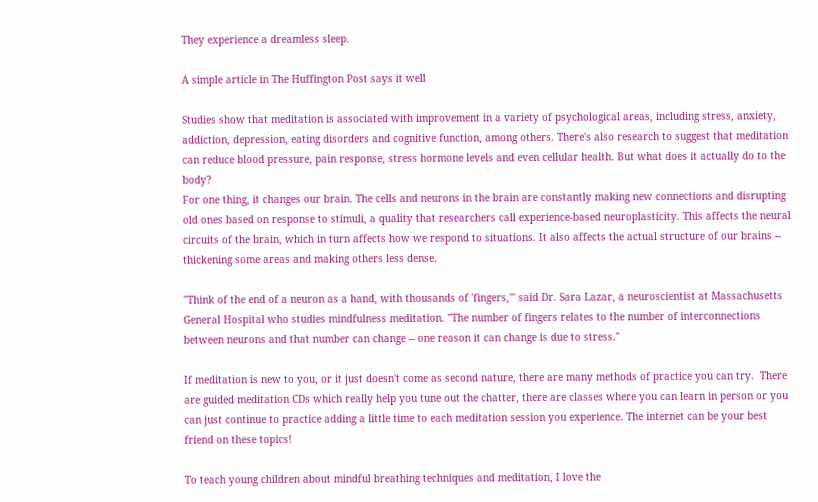They experience a dreamless sleep.

A simple article in The Huffington Post says it well

Studies show that meditation is associated with improvement in a variety of psychological areas, including stress, anxiety, addiction, depression, eating disorders and cognitive function, among others. There's also research to suggest that meditation can reduce blood pressure, pain response, stress hormone levels and even cellular health. But what does it actually do to the body?
For one thing, it changes our brain. The cells and neurons in the brain are constantly making new connections and disrupting old ones based on response to stimuli, a quality that researchers call experience-based neuroplasticity. This affects the neural circuits of the brain, which in turn affects how we respond to situations. It also affects the actual structure of our brains -- thickening some areas and making others less dense.

"Think of the end of a neuron as a hand, with thousands of 'fingers,'" said Dr. Sara Lazar, a neuroscientist at Massachusetts General Hospital who studies mindfulness meditation. "The number of fingers relates to the number of interconnections between neurons and that number can change -- one reason it can change is due to stress."

If meditation is new to you, or it just doesn't come as second nature, there are many methods of practice you can try.  There are guided meditation CDs which really help you tune out the chatter, there are classes where you can learn in person or you can just continue to practice adding a little time to each meditation session you experience. The internet can be your best friend on these topics!

To teach young children about mindful breathing techniques and meditation, I love the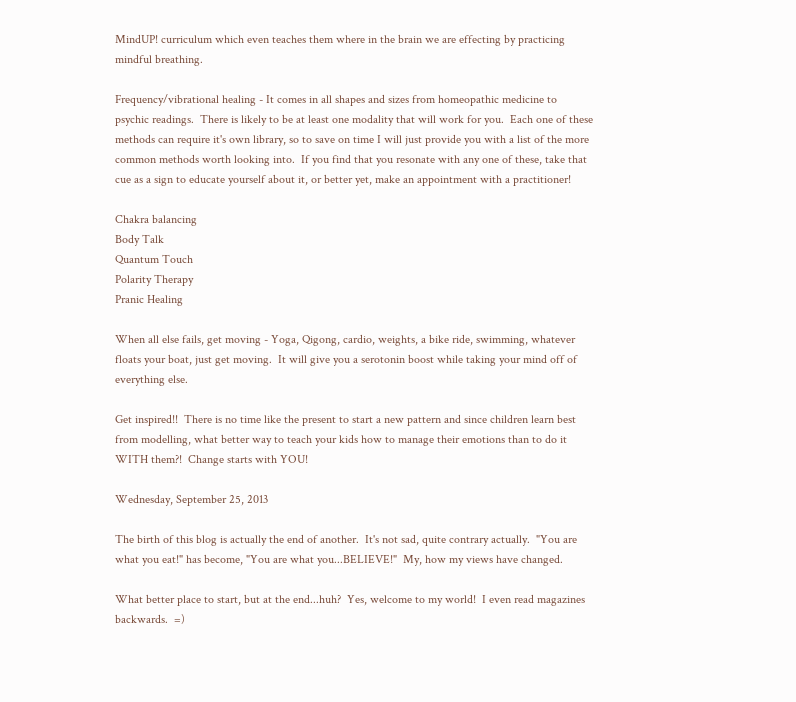MindUP! curriculum which even teaches them where in the brain we are effecting by practicing mindful breathing.

Frequency/vibrational healing - It comes in all shapes and sizes from homeopathic medicine to psychic readings.  There is likely to be at least one modality that will work for you.  Each one of these methods can require it's own library, so to save on time I will just provide you with a list of the more common methods worth looking into.  If you find that you resonate with any one of these, take that cue as a sign to educate yourself about it, or better yet, make an appointment with a practitioner!

Chakra balancing
Body Talk
Quantum Touch
Polarity Therapy
Pranic Healing

When all else fails, get moving - Yoga, Qigong, cardio, weights, a bike ride, swimming, whatever floats your boat, just get moving.  It will give you a serotonin boost while taking your mind off of everything else.

Get inspired!!  There is no time like the present to start a new pattern and since children learn best from modelling, what better way to teach your kids how to manage their emotions than to do it WITH them?!  Change starts with YOU!

Wednesday, September 25, 2013

The birth of this blog is actually the end of another.  It's not sad, quite contrary actually.  "You are what you eat!" has become, "You are what you...BELIEVE!"  My, how my views have changed.

What better place to start, but at the end...huh?  Yes, welcome to my world!  I even read magazines backwards.  =)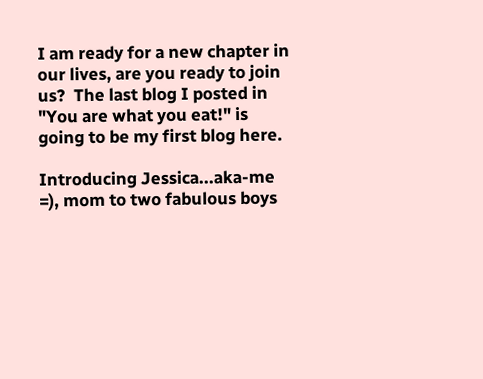I am ready for a new chapter in our lives, are you ready to join us?  The last blog I posted in "You are what you eat!" is going to be my first blog here.

Introducing Jessica...aka-me =), mom to two fabulous boys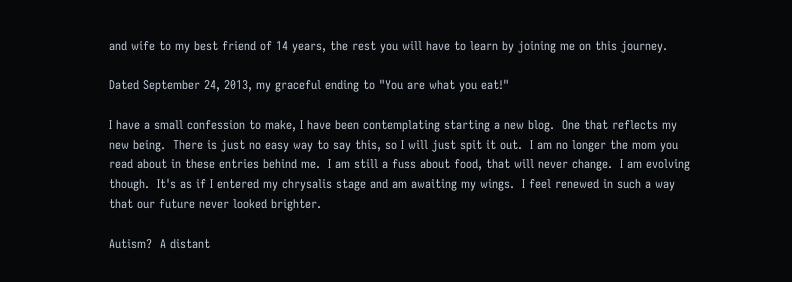and wife to my best friend of 14 years, the rest you will have to learn by joining me on this journey.

Dated September 24, 2013, my graceful ending to "You are what you eat!"

I have a small confession to make, I have been contemplating starting a new blog.  One that reflects my new being.  There is just no easy way to say this, so I will just spit it out.  I am no longer the mom you read about in these entries behind me.  I am still a fuss about food, that will never change.  I am evolving though.  It's as if I entered my chrysalis stage and am awaiting my wings.  I feel renewed in such a way that our future never looked brighter.

Autism?  A distant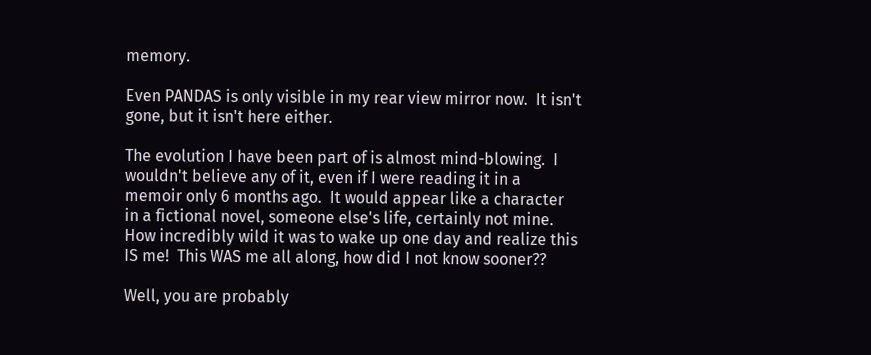memory.

Even PANDAS is only visible in my rear view mirror now.  It isn't gone, but it isn't here either.

The evolution I have been part of is almost mind-blowing.  I wouldn't believe any of it, even if I were reading it in a memoir only 6 months ago.  It would appear like a character in a fictional novel, someone else's life, certainly not mine.  How incredibly wild it was to wake up one day and realize this IS me!  This WAS me all along, how did I not know sooner??

Well, you are probably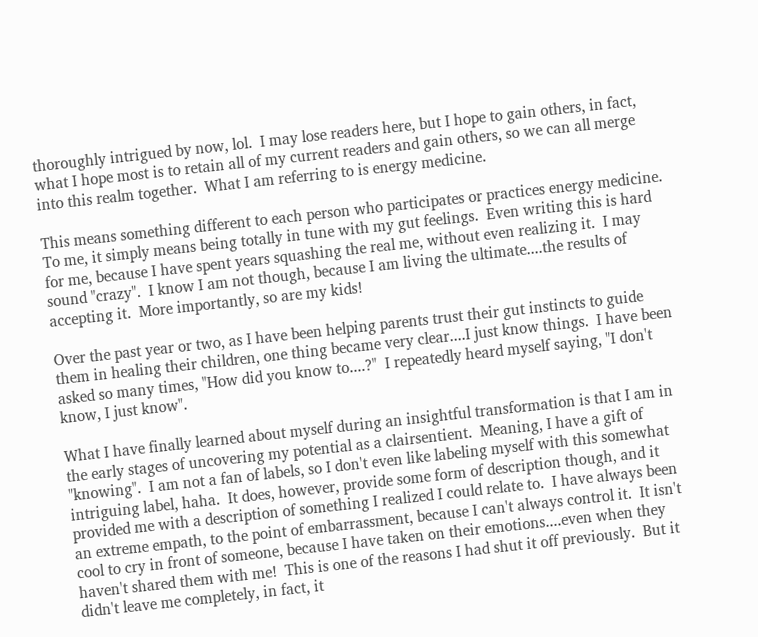thoroughly intrigued by now, lol.  I may lose readers here, but I hope to gain others, in fact, what I hope most is to retain all of my current readers and gain others, so we can all merge into this realm together.  What I am referring to is energy medicine.

This means something different to each person who participates or practices energy medicine.  To me, it simply means being totally in tune with my gut feelings.  Even writing this is hard for me, because I have spent years squashing the real me, without even realizing it.  I may sound "crazy".  I know I am not though, because I am living the ultimate....the results of accepting it.  More importantly, so are my kids!

Over the past year or two, as I have been helping parents trust their gut instincts to guide them in healing their children, one thing became very clear....I just know things.  I have been asked so many times, "How did you know to....?"  I repeatedly heard myself saying, "I don't know, I just know".

What I have finally learned about myself during an insightful transformation is that I am in the early stages of uncovering my potential as a clairsentient.  Meaning, I have a gift of "knowing".  I am not a fan of labels, so I don't even like labeling myself with this somewhat intriguing label, haha.  It does, however, provide some form of description though, and it provided me with a description of something I realized I could relate to.  I have always been an extreme empath, to the point of embarrassment, because I can't always control it.  It isn't cool to cry in front of someone, because I have taken on their emotions....even when they haven't shared them with me!  This is one of the reasons I had shut it off previously.  But it didn't leave me completely, in fact, it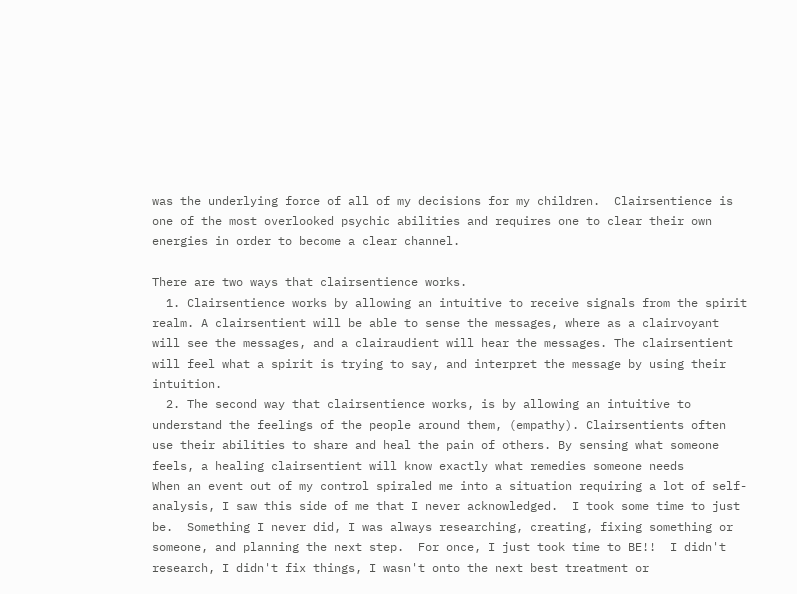was the underlying force of all of my decisions for my children.  Clairsentience is one of the most overlooked psychic abilities and requires one to clear their own energies in order to become a clear channel.

There are two ways that clairsentience works.
  1. Clairsentience works by allowing an intuitive to receive signals from the spirit realm. A clairsentient will be able to sense the messages, where as a clairvoyant will see the messages, and a clairaudient will hear the messages. The clairsentient will feel what a spirit is trying to say, and interpret the message by using their intuition.
  2. The second way that clairsentience works, is by allowing an intuitive to understand the feelings of the people around them, (empathy). Clairsentients often use their abilities to share and heal the pain of others. By sensing what someone feels, a healing clairsentient will know exactly what remedies someone needs
When an event out of my control spiraled me into a situation requiring a lot of self-analysis, I saw this side of me that I never acknowledged.  I took some time to just be.  Something I never did, I was always researching, creating, fixing something or someone, and planning the next step.  For once, I just took time to BE!!  I didn't research, I didn't fix things, I wasn't onto the next best treatment or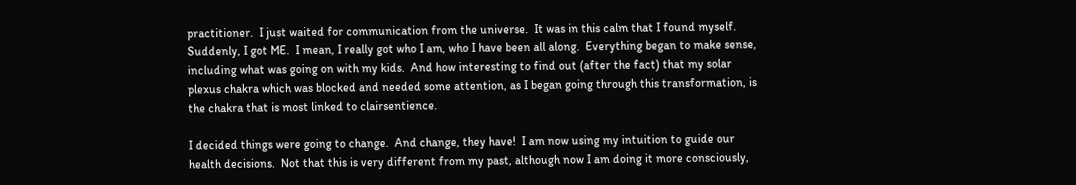practitioner.  I just waited for communication from the universe.  It was in this calm that I found myself.  Suddenly, I got ME.  I mean, I really got who I am, who I have been all along.  Everything began to make sense, including what was going on with my kids.  And how interesting to find out (after the fact) that my solar plexus chakra which was blocked and needed some attention, as I began going through this transformation, is the chakra that is most linked to clairsentience.

I decided things were going to change.  And change, they have!  I am now using my intuition to guide our health decisions.  Not that this is very different from my past, although now I am doing it more consciously,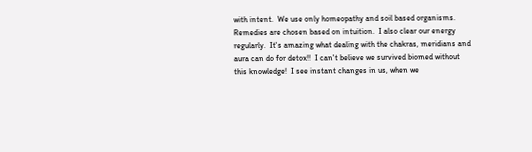with intent.  We use only homeopathy and soil based organisms.  Remedies are chosen based on intuition.  I also clear our energy regularly.  It's amazing what dealing with the chakras, meridians and aura can do for detox!!  I can't believe we survived biomed without this knowledge!  I see instant changes in us, when we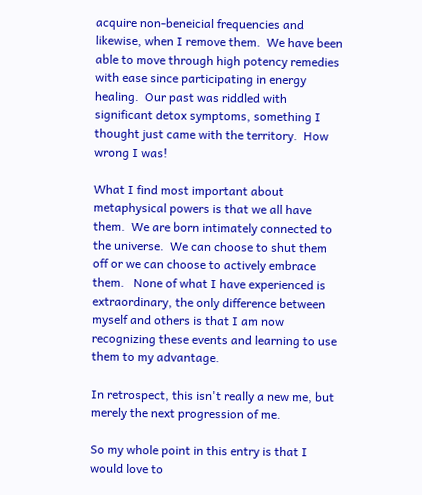acquire non-beneicial frequencies and likewise, when I remove them.  We have been able to move through high potency remedies with ease since participating in energy healing.  Our past was riddled with significant detox symptoms, something I thought just came with the territory.  How wrong I was!

What I find most important about metaphysical powers is that we all have them.  We are born intimately connected to the universe.  We can choose to shut them off or we can choose to actively embrace them.   None of what I have experienced is extraordinary, the only difference between myself and others is that I am now recognizing these events and learning to use them to my advantage.

In retrospect, this isn't really a new me, but merely the next progression of me.

So my whole point in this entry is that I would love to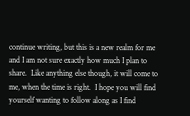continue writing, but this is a new realm for me and I am not sure exactly how much I plan to share.  Like anything else though, it will come to me, when the time is right.  I hope you will find yourself wanting to follow along as I find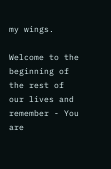my wings.

Welcome to the beginning of the rest of our lives and remember - You are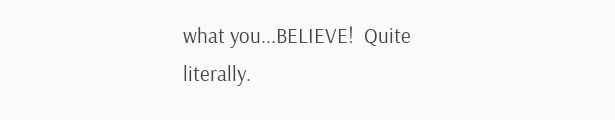what you...BELIEVE!  Quite literally.